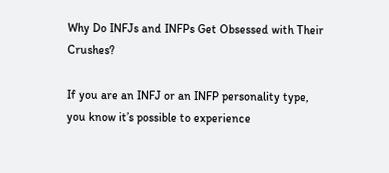Why Do INFJs and INFPs Get Obsessed with Their Crushes?

If you are an INFJ or an INFP personality type, you know it’s possible to experience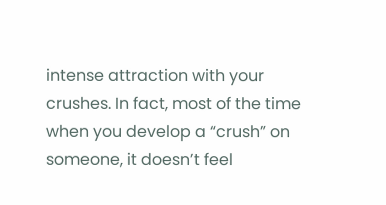intense attraction with your crushes. In fact, most of the time when you develop a “crush” on someone, it doesn’t feel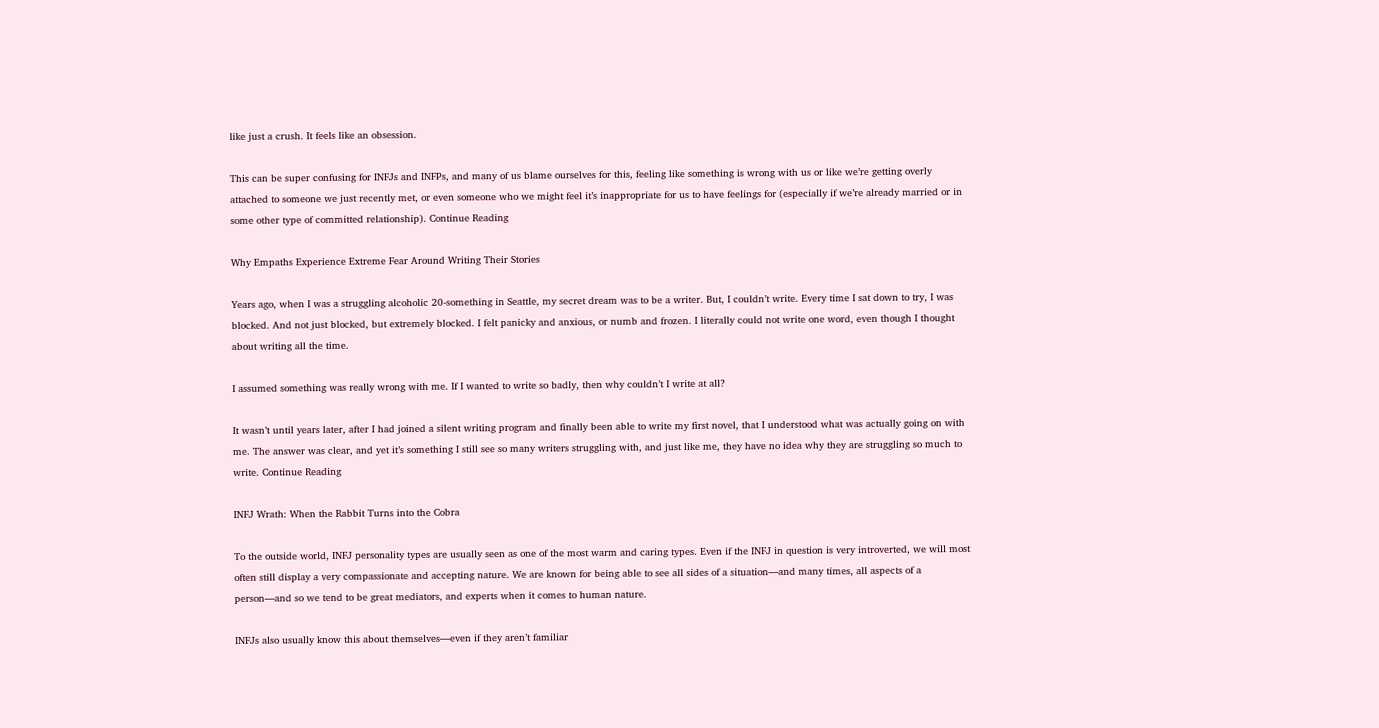like just a crush. It feels like an obsession.

This can be super confusing for INFJs and INFPs, and many of us blame ourselves for this, feeling like something is wrong with us or like we’re getting overly attached to someone we just recently met, or even someone who we might feel it’s inappropriate for us to have feelings for (especially if we’re already married or in some other type of committed relationship). Continue Reading

Why Empaths Experience Extreme Fear Around Writing Their Stories

Years ago, when I was a struggling alcoholic 20-something in Seattle, my secret dream was to be a writer. But, I couldn’t write. Every time I sat down to try, I was blocked. And not just blocked, but extremely blocked. I felt panicky and anxious, or numb and frozen. I literally could not write one word, even though I thought about writing all the time.

I assumed something was really wrong with me. If I wanted to write so badly, then why couldn’t I write at all?

It wasn’t until years later, after I had joined a silent writing program and finally been able to write my first novel, that I understood what was actually going on with me. The answer was clear, and yet it’s something I still see so many writers struggling with, and just like me, they have no idea why they are struggling so much to write. Continue Reading

INFJ Wrath: When the Rabbit Turns into the Cobra

To the outside world, INFJ personality types are usually seen as one of the most warm and caring types. Even if the INFJ in question is very introverted, we will most often still display a very compassionate and accepting nature. We are known for being able to see all sides of a situation—and many times, all aspects of a person—and so we tend to be great mediators, and experts when it comes to human nature.

INFJs also usually know this about themselves—even if they aren’t familiar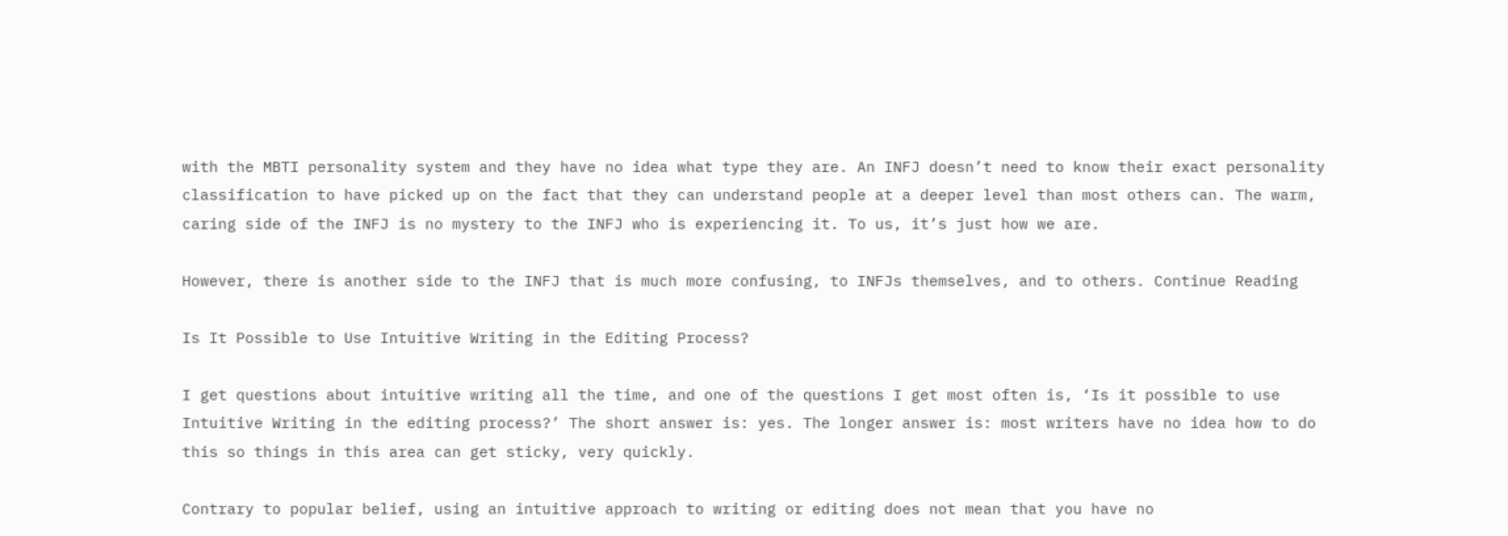with the MBTI personality system and they have no idea what type they are. An INFJ doesn’t need to know their exact personality classification to have picked up on the fact that they can understand people at a deeper level than most others can. The warm, caring side of the INFJ is no mystery to the INFJ who is experiencing it. To us, it’s just how we are.

However, there is another side to the INFJ that is much more confusing, to INFJs themselves, and to others. Continue Reading

Is It Possible to Use Intuitive Writing in the Editing Process?

I get questions about intuitive writing all the time, and one of the questions I get most often is, ‘Is it possible to use Intuitive Writing in the editing process?’ The short answer is: yes. The longer answer is: most writers have no idea how to do this so things in this area can get sticky, very quickly.

Contrary to popular belief, using an intuitive approach to writing or editing does not mean that you have no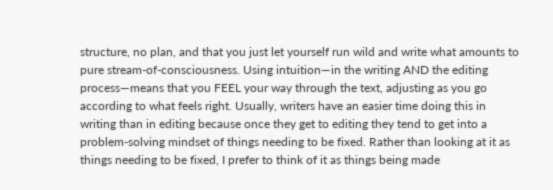structure, no plan, and that you just let yourself run wild and write what amounts to pure stream-of-consciousness. Using intuition—in the writing AND the editing process—means that you FEEL your way through the text, adjusting as you go according to what feels right. Usually, writers have an easier time doing this in writing than in editing because once they get to editing they tend to get into a problem-solving mindset of things needing to be fixed. Rather than looking at it as things needing to be fixed, I prefer to think of it as things being made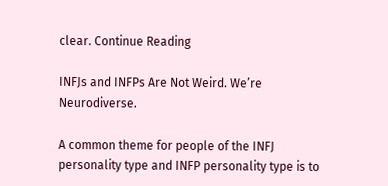clear. Continue Reading

INFJs and INFPs Are Not Weird. We’re Neurodiverse.

A common theme for people of the INFJ personality type and INFP personality type is to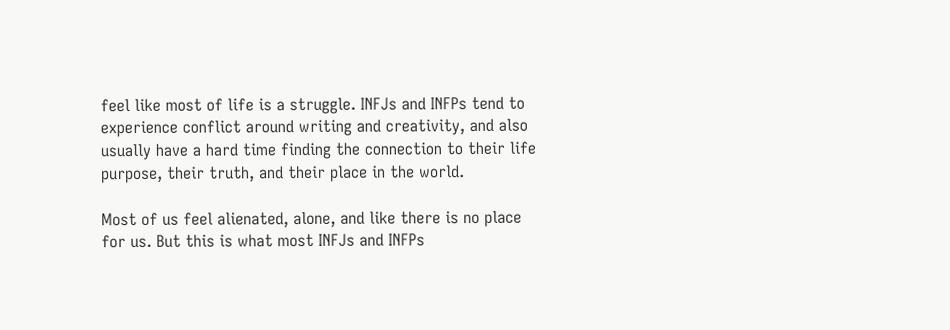feel like most of life is a struggle. INFJs and INFPs tend to experience conflict around writing and creativity, and also usually have a hard time finding the connection to their life purpose, their truth, and their place in the world.

Most of us feel alienated, alone, and like there is no place for us. But this is what most INFJs and INFPs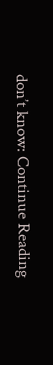don’t know: Continue Reading